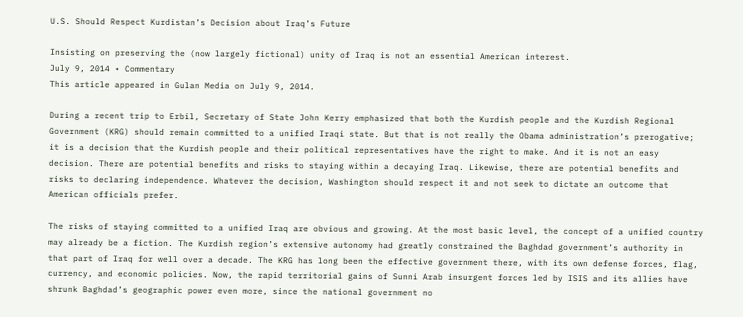U.S. Should Respect Kurdistan’s Decision about Iraq’s Future

Insisting on preserving the (now largely fictional) unity of Iraq is not an essential American interest.
July 9, 2014 • Commentary
This article appeared in Gulan Media on July 9, 2014.

During a recent trip to Erbil, Secretary of State John Kerry emphasized that both the Kurdish people and the Kurdish Regional Government (KRG) should remain committed to a unified Iraqi state. But that is not really the Obama administration’s prerogative; it is a decision that the Kurdish people and their political representatives have the right to make. And it is not an easy decision. There are potential benefits and risks to staying within a decaying Iraq. Likewise, there are potential benefits and risks to declaring independence. Whatever the decision, Washington should respect it and not seek to dictate an outcome that American officials prefer.

The risks of staying committed to a unified Iraq are obvious and growing. At the most basic level, the concept of a unified country may already be a fiction. The Kurdish region’s extensive autonomy had greatly constrained the Baghdad government’s authority in that part of Iraq for well over a decade. The KRG has long been the effective government there, with its own defense forces, flag, currency, and economic policies. Now, the rapid territorial gains of Sunni Arab insurgent forces led by ISIS and its allies have shrunk Baghdad’s geographic power even more, since the national government no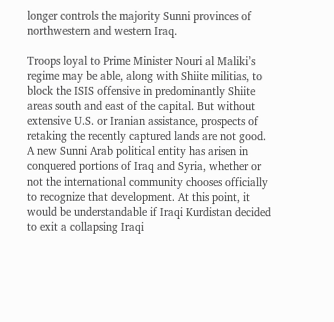longer controls the majority Sunni provinces of northwestern and western Iraq.

Troops loyal to Prime Minister Nouri al Maliki’s regime may be able, along with Shiite militias, to block the ISIS offensive in predominantly Shiite areas south and east of the capital. But without extensive U.S. or Iranian assistance, prospects of retaking the recently captured lands are not good. A new Sunni Arab political entity has arisen in conquered portions of Iraq and Syria, whether or not the international community chooses officially to recognize that development. At this point, it would be understandable if Iraqi Kurdistan decided to exit a collapsing Iraqi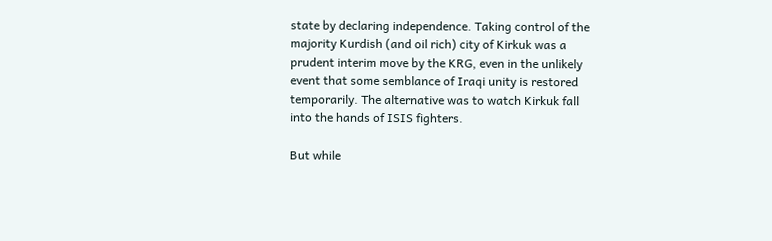state by declaring independence. Taking control of the majority Kurdish (and oil rich) city of Kirkuk was a prudent interim move by the KRG, even in the unlikely event that some semblance of Iraqi unity is restored temporarily. The alternative was to watch Kirkuk fall into the hands of ISIS fighters.

But while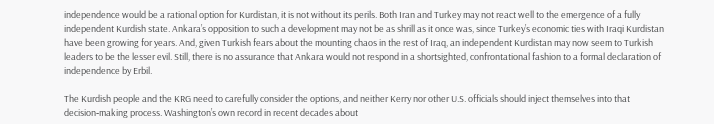independence would be a rational option for Kurdistan, it is not without its perils. Both Iran and Turkey may not react well to the emergence of a fully independent Kurdish state. Ankara’s opposition to such a development may not be as shrill as it once was, since Turkey’s economic ties with Iraqi Kurdistan have been growing for years. And, given Turkish fears about the mounting chaos in the rest of Iraq, an independent Kurdistan may now seem to Turkish leaders to be the lesser evil. Still, there is no assurance that Ankara would not respond in a shortsighted, confrontational fashion to a formal declaration of independence by Erbil.

The Kurdish people and the KRG need to carefully consider the options, and neither Kerry nor other U.S. officials should inject themselves into that decision‐making process. Washington’s own record in recent decades about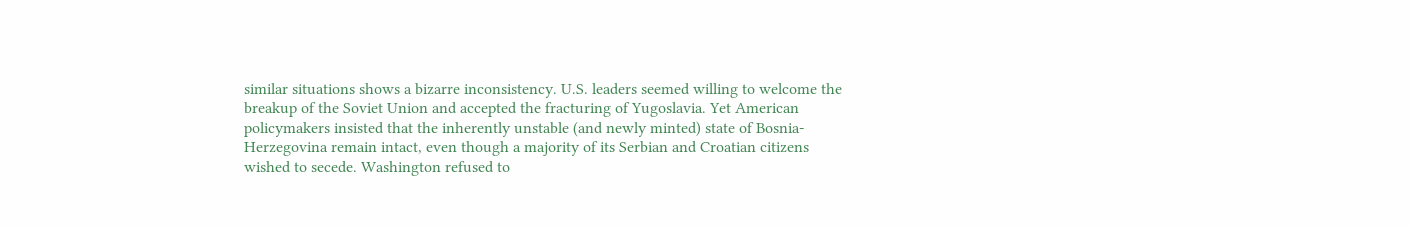similar situations shows a bizarre inconsistency. U.S. leaders seemed willing to welcome the breakup of the Soviet Union and accepted the fracturing of Yugoslavia. Yet American policymakers insisted that the inherently unstable (and newly minted) state of Bosnia‐Herzegovina remain intact, even though a majority of its Serbian and Croatian citizens wished to secede. Washington refused to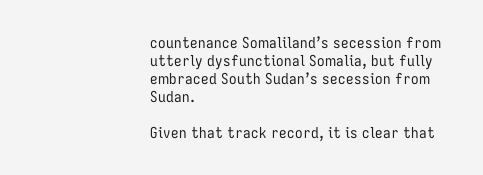countenance Somaliland’s secession from utterly dysfunctional Somalia, but fully embraced South Sudan’s secession from Sudan.

Given that track record, it is clear that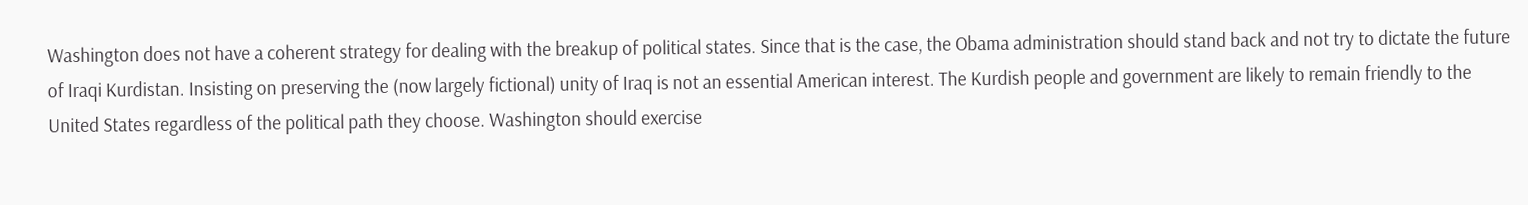Washington does not have a coherent strategy for dealing with the breakup of political states. Since that is the case, the Obama administration should stand back and not try to dictate the future of Iraqi Kurdistan. Insisting on preserving the (now largely fictional) unity of Iraq is not an essential American interest. The Kurdish people and government are likely to remain friendly to the United States regardless of the political path they choose. Washington should exercise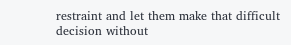restraint and let them make that difficult decision without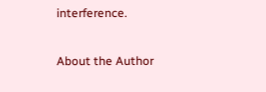interference.

About the Author